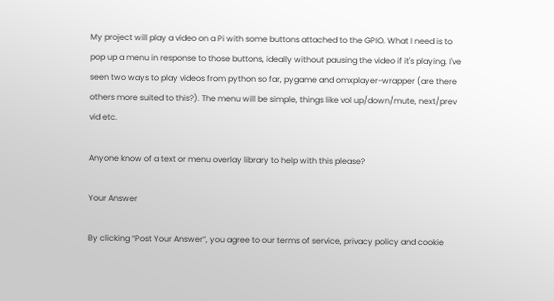My project will play a video on a Pi with some buttons attached to the GPIO. What I need is to pop up a menu in response to those buttons, ideally without pausing the video if it's playing. I've seen two ways to play videos from python so far, pygame and omxplayer-wrapper (are there others more suited to this?). The menu will be simple, things like vol up/down/mute, next/prev vid etc.

Anyone know of a text or menu overlay library to help with this please?

Your Answer

By clicking “Post Your Answer”, you agree to our terms of service, privacy policy and cookie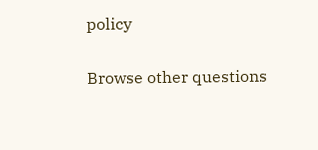policy

Browse other questions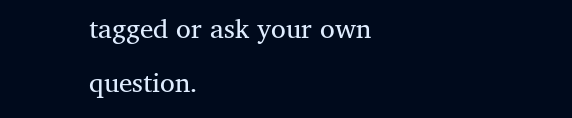tagged or ask your own question.